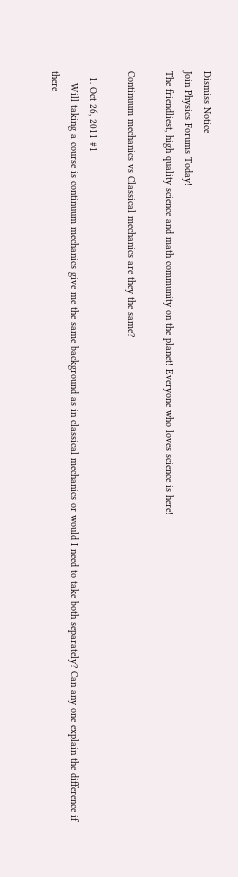Dismiss Notice
Join Physics Forums Today!
The friendliest, high quality science and math community on the planet! Everyone who loves science is here!

Continuum mechanics vs Classical mechanics are they the same?

  1. Oct 26, 2011 #1
    Will taking a course is continuum mechanics give me the same background as in classical mechanics or would I need to take both separately? Can any one explain the difference if there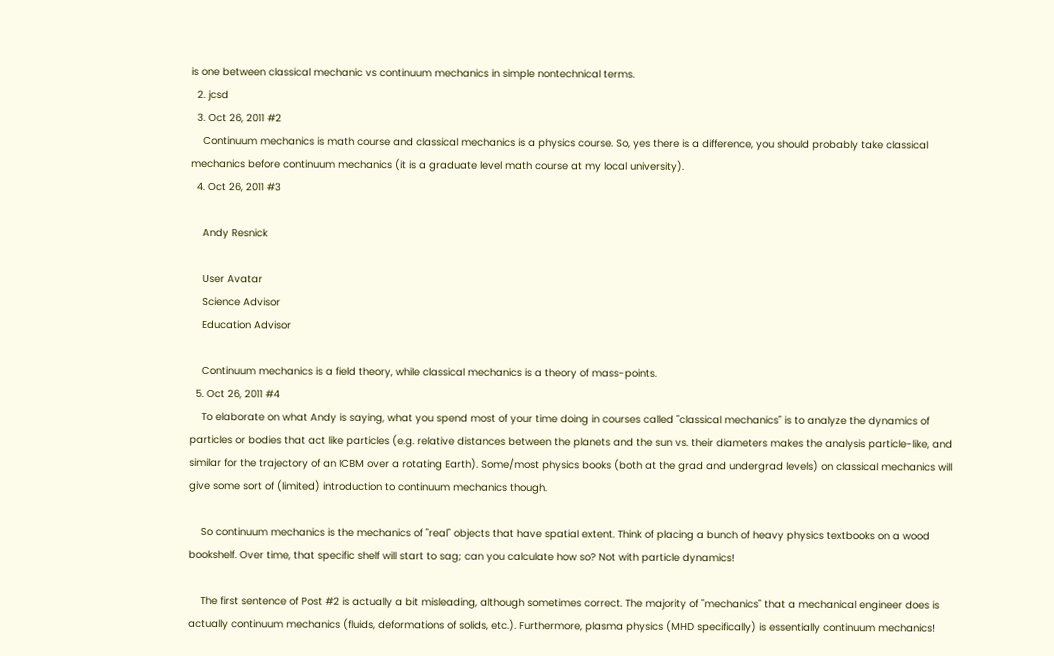is one between classical mechanic vs continuum mechanics in simple nontechnical terms.
  2. jcsd
  3. Oct 26, 2011 #2
    Continuum mechanics is math course and classical mechanics is a physics course. So, yes there is a difference, you should probably take classical mechanics before continuum mechanics (it is a graduate level math course at my local university).
  4. Oct 26, 2011 #3

    Andy Resnick

    User Avatar
    Science Advisor
    Education Advisor

    Continuum mechanics is a field theory, while classical mechanics is a theory of mass-points.
  5. Oct 26, 2011 #4
    To elaborate on what Andy is saying, what you spend most of your time doing in courses called "classical mechanics" is to analyze the dynamics of particles or bodies that act like particles (e.g. relative distances between the planets and the sun vs. their diameters makes the analysis particle-like, and similar for the trajectory of an ICBM over a rotating Earth). Some/most physics books (both at the grad and undergrad levels) on classical mechanics will give some sort of (limited) introduction to continuum mechanics though.

    So continuum mechanics is the mechanics of "real" objects that have spatial extent. Think of placing a bunch of heavy physics textbooks on a wood bookshelf. Over time, that specific shelf will start to sag; can you calculate how so? Not with particle dynamics!

    The first sentence of Post #2 is actually a bit misleading, although sometimes correct. The majority of "mechanics" that a mechanical engineer does is actually continuum mechanics (fluids, deformations of solids, etc.). Furthermore, plasma physics (MHD specifically) is essentially continuum mechanics!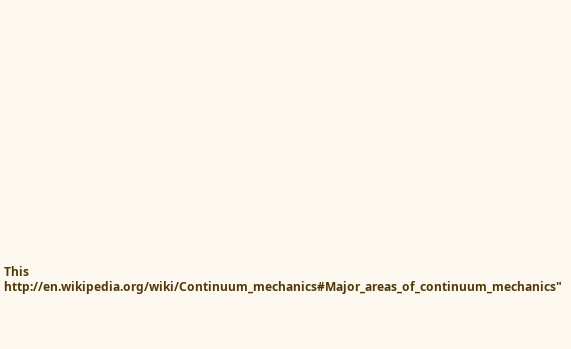This http://en.wikipedia.org/wiki/Continuum_mechanics#Major_areas_of_continuum_mechanics"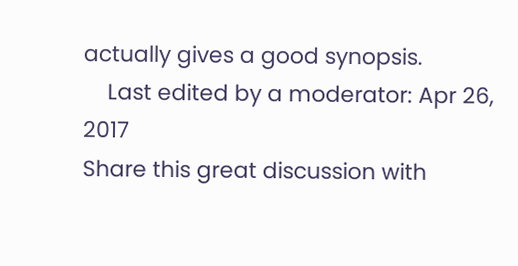actually gives a good synopsis.
    Last edited by a moderator: Apr 26, 2017
Share this great discussion with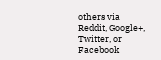others via Reddit, Google+, Twitter, or Facebook